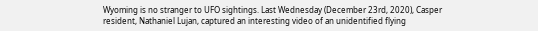Wyoming is no stranger to UFO sightings. Last Wednesday (December 23rd, 2020), Casper resident, Nathaniel Lujan, captured an interesting video of an unidentified flying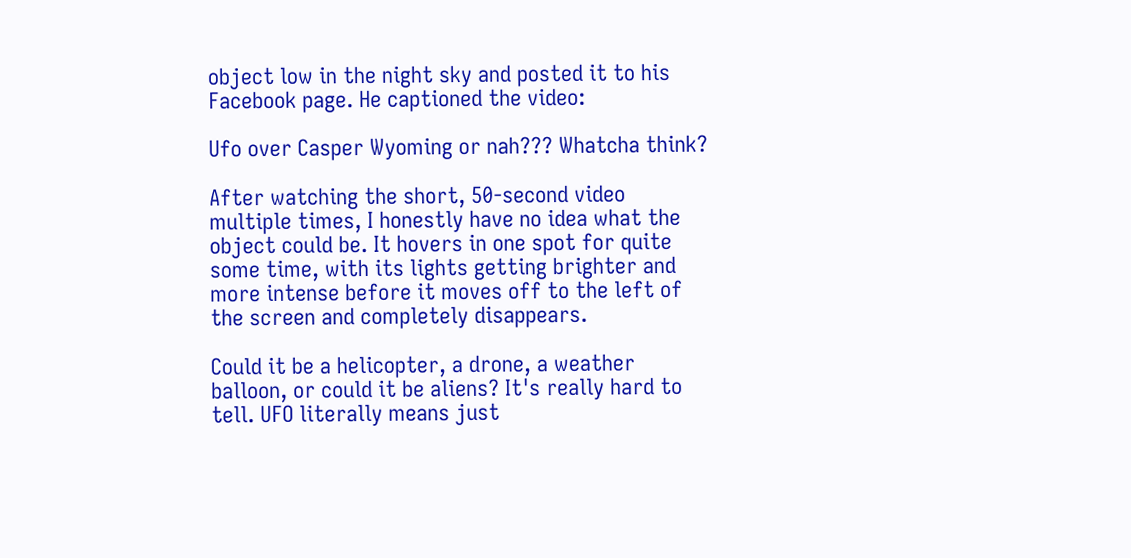object low in the night sky and posted it to his Facebook page. He captioned the video:

Ufo over Casper Wyoming or nah??? Whatcha think?

After watching the short, 50-second video multiple times, I honestly have no idea what the object could be. It hovers in one spot for quite some time, with its lights getting brighter and more intense before it moves off to the left of the screen and completely disappears.

Could it be a helicopter, a drone, a weather balloon, or could it be aliens? It's really hard to tell. UFO literally means just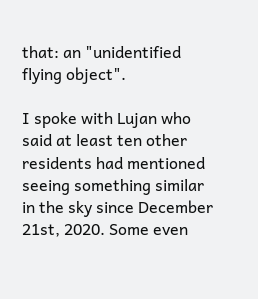that: an "unidentified flying object".

I spoke with Lujan who said at least ten other residents had mentioned seeing something similar in the sky since December 21st, 2020. Some even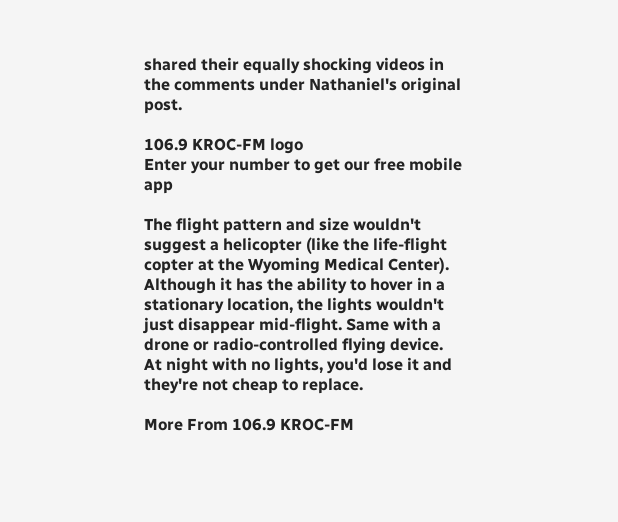shared their equally shocking videos in the comments under Nathaniel's original post.

106.9 KROC-FM logo
Enter your number to get our free mobile app

The flight pattern and size wouldn't suggest a helicopter (like the life-flight copter at the Wyoming Medical Center). Although it has the ability to hover in a stationary location, the lights wouldn't just disappear mid-flight. Same with a drone or radio-controlled flying device. At night with no lights, you'd lose it and they're not cheap to replace.

More From 106.9 KROC-FM